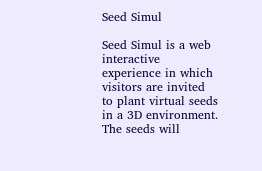Seed Simul

Seed Simul is a web interactive experience in which visitors are invited to plant virtual seeds in a 3D environment. The seeds will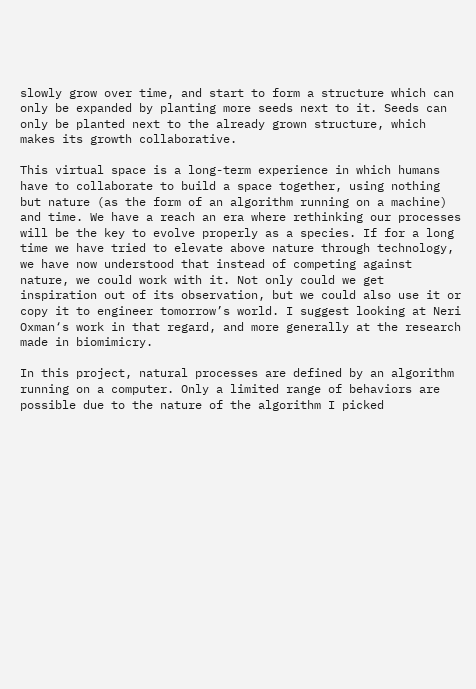slowly grow over time, and start to form a structure which can only be expanded by planting more seeds next to it. Seeds can only be planted next to the already grown structure, which makes its growth collaborative.

This virtual space is a long-term experience in which humans have to collaborate to build a space together, using nothing but nature (as the form of an algorithm running on a machine) and time. We have a reach an era where rethinking our processes will be the key to evolve properly as a species. If for a long time we have tried to elevate above nature through technology, we have now understood that instead of competing against nature, we could work with it. Not only could we get inspiration out of its observation, but we could also use it or copy it to engineer tomorrow’s world. I suggest looking at Neri Oxman‘s work in that regard, and more generally at the research made in biomimicry.

In this project, natural processes are defined by an algorithm running on a computer. Only a limited range of behaviors are possible due to the nature of the algorithm I picked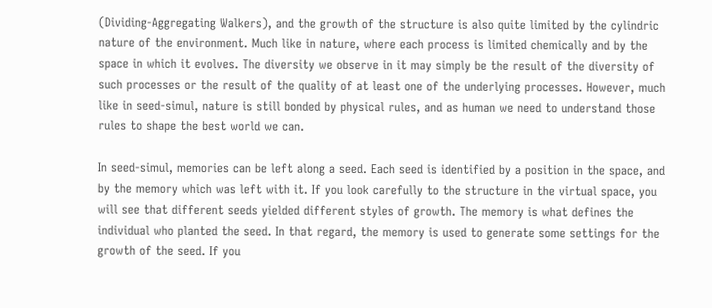(Dividing-Aggregating Walkers), and the growth of the structure is also quite limited by the cylindric nature of the environment. Much like in nature, where each process is limited chemically and by the space in which it evolves. The diversity we observe in it may simply be the result of the diversity of such processes or the result of the quality of at least one of the underlying processes. However, much like in seed-simul, nature is still bonded by physical rules, and as human we need to understand those rules to shape the best world we can.

In seed-simul, memories can be left along a seed. Each seed is identified by a position in the space, and by the memory which was left with it. If you look carefully to the structure in the virtual space, you will see that different seeds yielded different styles of growth. The memory is what defines the individual who planted the seed. In that regard, the memory is used to generate some settings for the growth of the seed. If you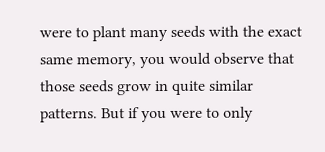were to plant many seeds with the exact same memory, you would observe that those seeds grow in quite similar patterns. But if you were to only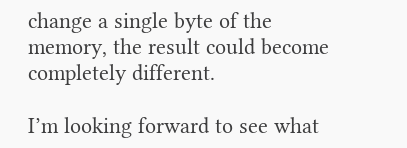change a single byte of the memory, the result could become completely different.

I’m looking forward to see what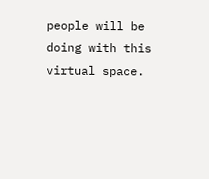people will be doing with this virtual space.